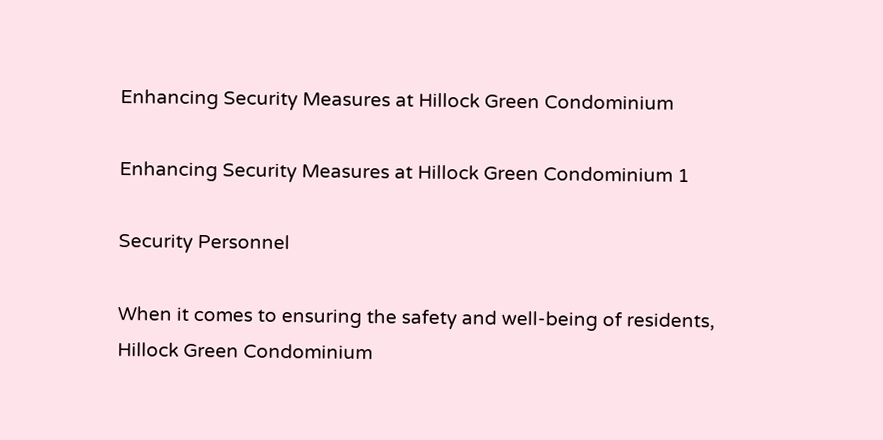Enhancing Security Measures at Hillock Green Condominium

Enhancing Security Measures at Hillock Green Condominium 1

Security Personnel

When it comes to ensuring the safety and well-being of residents, Hillock Green Condominium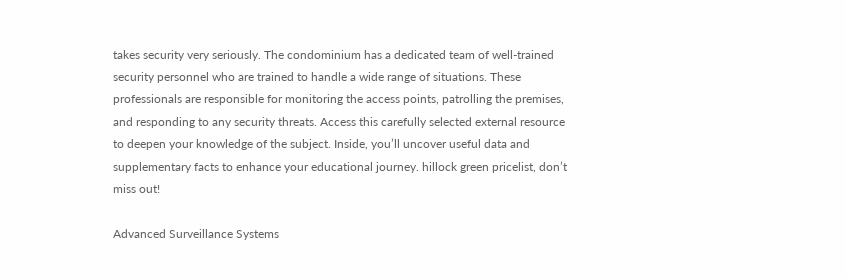takes security very seriously. The condominium has a dedicated team of well-trained security personnel who are trained to handle a wide range of situations. These professionals are responsible for monitoring the access points, patrolling the premises, and responding to any security threats. Access this carefully selected external resource to deepen your knowledge of the subject. Inside, you’ll uncover useful data and supplementary facts to enhance your educational journey. hillock green pricelist, don’t miss out!

Advanced Surveillance Systems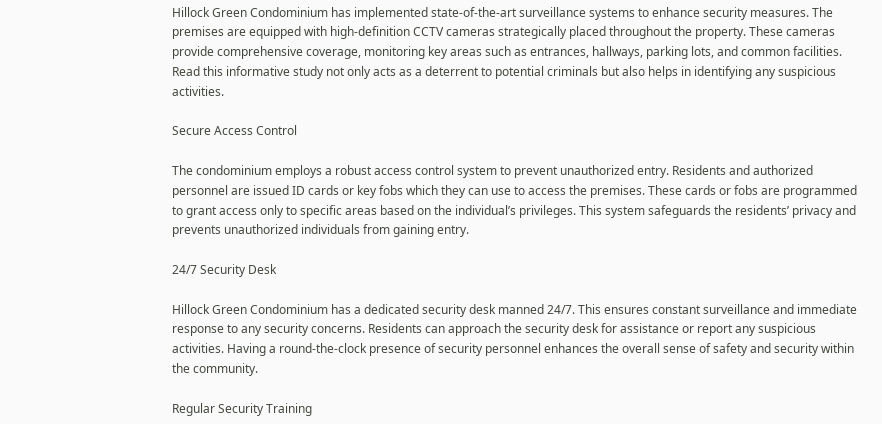Hillock Green Condominium has implemented state-of-the-art surveillance systems to enhance security measures. The premises are equipped with high-definition CCTV cameras strategically placed throughout the property. These cameras provide comprehensive coverage, monitoring key areas such as entrances, hallways, parking lots, and common facilities. Read this informative study not only acts as a deterrent to potential criminals but also helps in identifying any suspicious activities.

Secure Access Control

The condominium employs a robust access control system to prevent unauthorized entry. Residents and authorized personnel are issued ID cards or key fobs which they can use to access the premises. These cards or fobs are programmed to grant access only to specific areas based on the individual’s privileges. This system safeguards the residents’ privacy and prevents unauthorized individuals from gaining entry.

24/7 Security Desk

Hillock Green Condominium has a dedicated security desk manned 24/7. This ensures constant surveillance and immediate response to any security concerns. Residents can approach the security desk for assistance or report any suspicious activities. Having a round-the-clock presence of security personnel enhances the overall sense of safety and security within the community.

Regular Security Training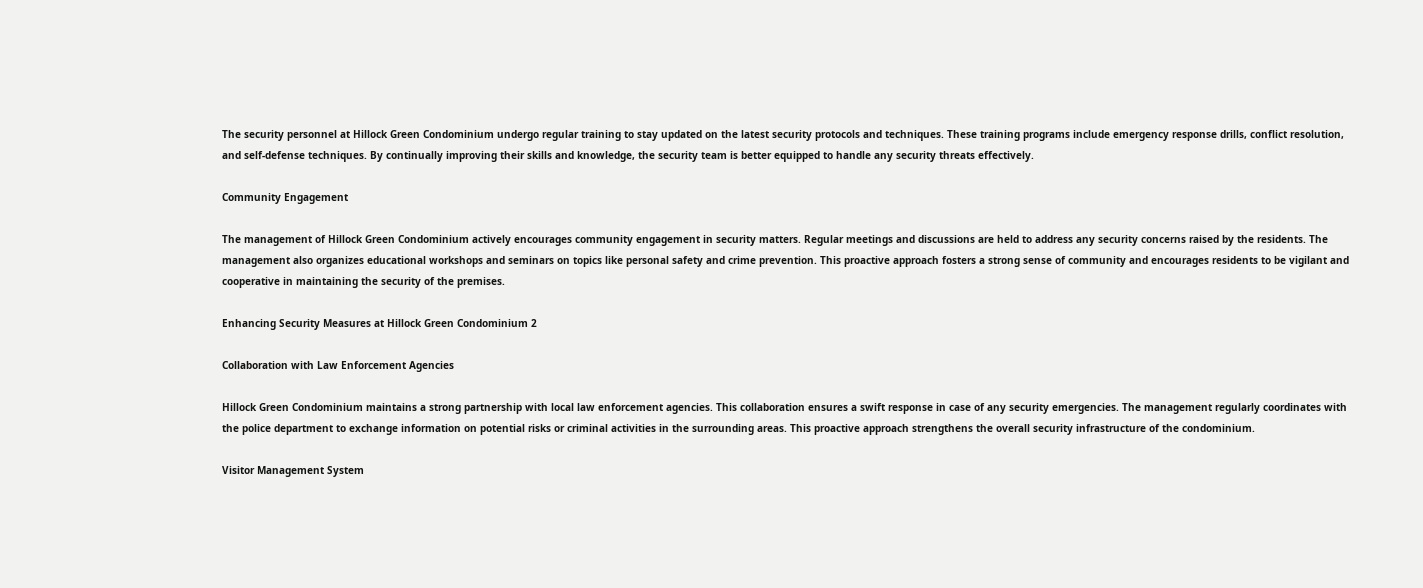The security personnel at Hillock Green Condominium undergo regular training to stay updated on the latest security protocols and techniques. These training programs include emergency response drills, conflict resolution, and self-defense techniques. By continually improving their skills and knowledge, the security team is better equipped to handle any security threats effectively.

Community Engagement

The management of Hillock Green Condominium actively encourages community engagement in security matters. Regular meetings and discussions are held to address any security concerns raised by the residents. The management also organizes educational workshops and seminars on topics like personal safety and crime prevention. This proactive approach fosters a strong sense of community and encourages residents to be vigilant and cooperative in maintaining the security of the premises.

Enhancing Security Measures at Hillock Green Condominium 2

Collaboration with Law Enforcement Agencies

Hillock Green Condominium maintains a strong partnership with local law enforcement agencies. This collaboration ensures a swift response in case of any security emergencies. The management regularly coordinates with the police department to exchange information on potential risks or criminal activities in the surrounding areas. This proactive approach strengthens the overall security infrastructure of the condominium.

Visitor Management System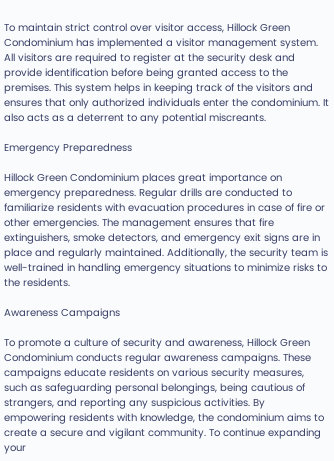To maintain strict control over visitor access, Hillock Green Condominium has implemented a visitor management system. All visitors are required to register at the security desk and provide identification before being granted access to the premises. This system helps in keeping track of the visitors and ensures that only authorized individuals enter the condominium. It also acts as a deterrent to any potential miscreants.

Emergency Preparedness

Hillock Green Condominium places great importance on emergency preparedness. Regular drills are conducted to familiarize residents with evacuation procedures in case of fire or other emergencies. The management ensures that fire extinguishers, smoke detectors, and emergency exit signs are in place and regularly maintained. Additionally, the security team is well-trained in handling emergency situations to minimize risks to the residents.

Awareness Campaigns

To promote a culture of security and awareness, Hillock Green Condominium conducts regular awareness campaigns. These campaigns educate residents on various security measures, such as safeguarding personal belongings, being cautious of strangers, and reporting any suspicious activities. By empowering residents with knowledge, the condominium aims to create a secure and vigilant community. To continue expanding your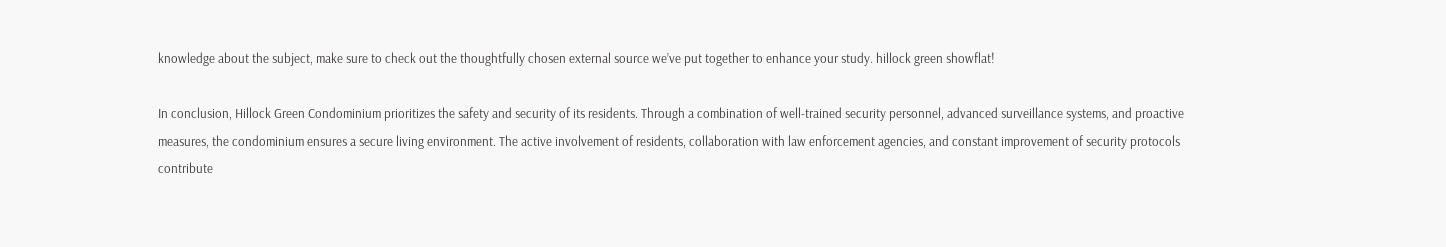knowledge about the subject, make sure to check out the thoughtfully chosen external source we’ve put together to enhance your study. hillock green showflat!

In conclusion, Hillock Green Condominium prioritizes the safety and security of its residents. Through a combination of well-trained security personnel, advanced surveillance systems, and proactive measures, the condominium ensures a secure living environment. The active involvement of residents, collaboration with law enforcement agencies, and constant improvement of security protocols contribute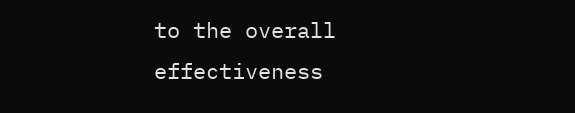to the overall effectiveness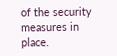of the security measures in place.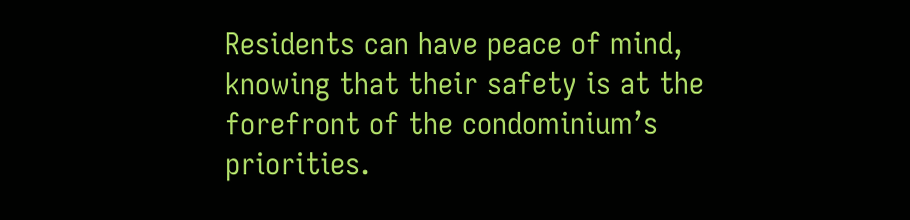Residents can have peace of mind, knowing that their safety is at the forefront of the condominium’s priorities.